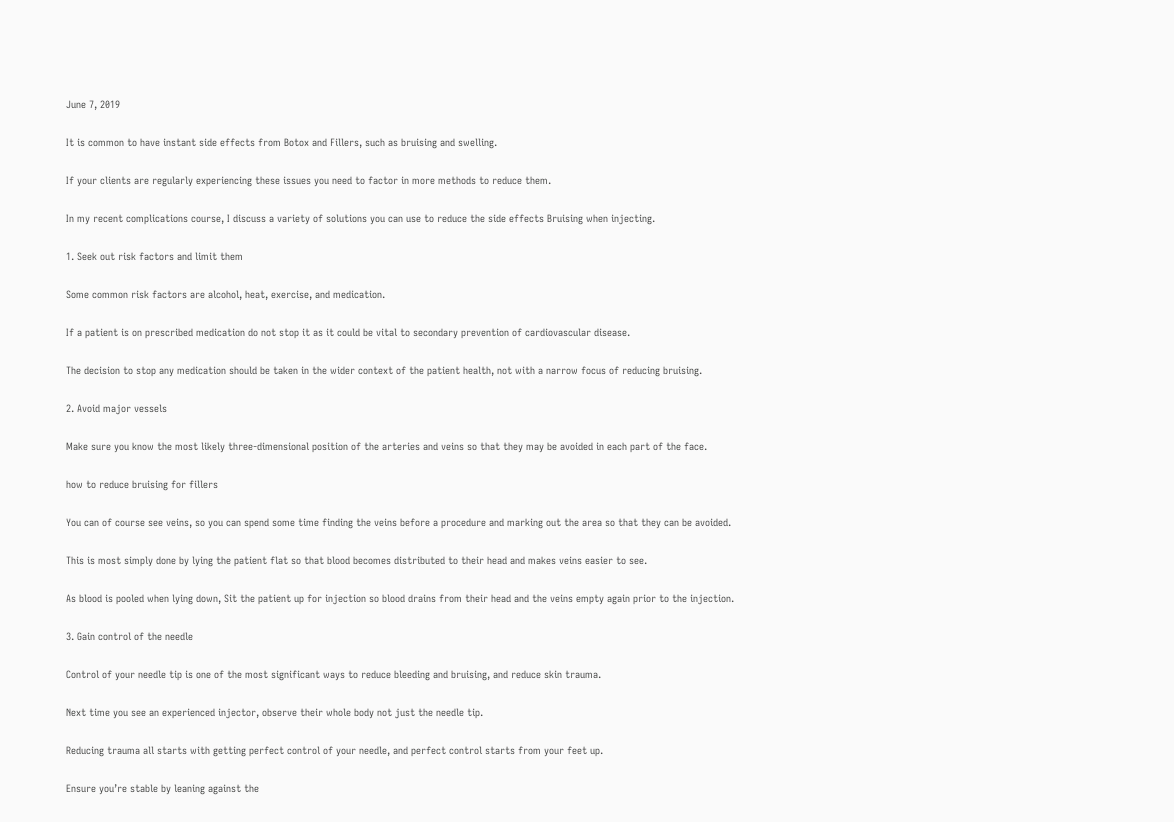June 7, 2019

It is common to have instant side effects from Botox and Fillers, such as bruising and swelling.

If your clients are regularly experiencing these issues you need to factor in more methods to reduce them.

In my recent complications course, I discuss a variety of solutions you can use to reduce the side effects Bruising when injecting.

1. Seek out risk factors and limit them

Some common risk factors are alcohol, heat, exercise, and medication.

If a patient is on prescribed medication do not stop it as it could be vital to secondary prevention of cardiovascular disease.

The decision to stop any medication should be taken in the wider context of the patient health, not with a narrow focus of reducing bruising.

2. Avoid major vessels

Make sure you know the most likely three-dimensional position of the arteries and veins so that they may be avoided in each part of the face.

how to reduce bruising for fillers

You can of course see veins, so you can spend some time finding the veins before a procedure and marking out the area so that they can be avoided.

This is most simply done by lying the patient flat so that blood becomes distributed to their head and makes veins easier to see.

As blood is pooled when lying down, Sit the patient up for injection so blood drains from their head and the veins empty again prior to the injection.

3. Gain control of the needle

Control of your needle tip is one of the most significant ways to reduce bleeding and bruising, and reduce skin trauma.

Next time you see an experienced injector, observe their whole body not just the needle tip.

Reducing trauma all starts with getting perfect control of your needle, and perfect control starts from your feet up.

Ensure you’re stable by leaning against the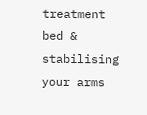treatment bed & stabilising your arms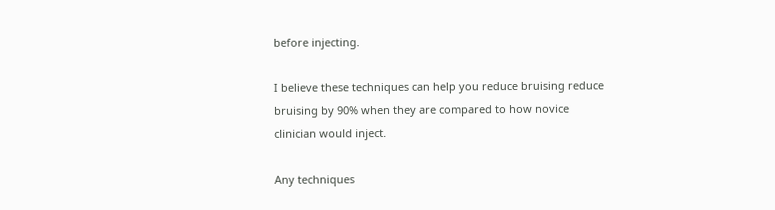before injecting.

I believe these techniques can help you reduce bruising reduce bruising by 90% when they are compared to how novice clinician would inject.

Any techniques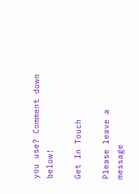you use? Comment down below!

Get In Touch

Please leave a message